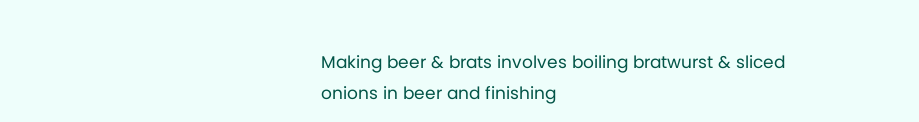Making beer & brats involves boiling bratwurst & sliced onions in beer and finishing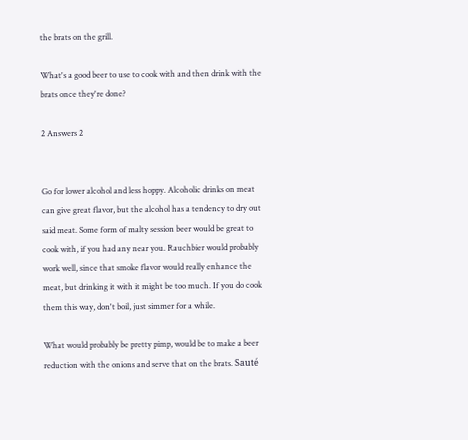the brats on the grill.

What's a good beer to use to cook with and then drink with the brats once they're done?

2 Answers 2


Go for lower alcohol and less hoppy. Alcoholic drinks on meat can give great flavor, but the alcohol has a tendency to dry out said meat. Some form of malty session beer would be great to cook with, if you had any near you. Rauchbier would probably work well, since that smoke flavor would really enhance the meat, but drinking it with it might be too much. If you do cook them this way, don't boil, just simmer for a while.

What would probably be pretty pimp, would be to make a beer reduction with the onions and serve that on the brats. Sauté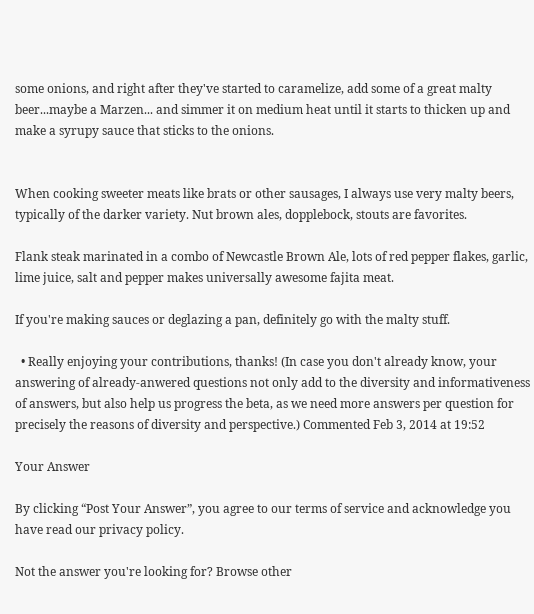some onions, and right after they've started to caramelize, add some of a great malty beer...maybe a Marzen... and simmer it on medium heat until it starts to thicken up and make a syrupy sauce that sticks to the onions.


When cooking sweeter meats like brats or other sausages, I always use very malty beers, typically of the darker variety. Nut brown ales, dopplebock, stouts are favorites.

Flank steak marinated in a combo of Newcastle Brown Ale, lots of red pepper flakes, garlic, lime juice, salt and pepper makes universally awesome fajita meat.

If you're making sauces or deglazing a pan, definitely go with the malty stuff.

  • Really enjoying your contributions, thanks! (In case you don't already know, your answering of already-anwered questions not only add to the diversity and informativeness of answers, but also help us progress the beta, as we need more answers per question for precisely the reasons of diversity and perspective.) Commented Feb 3, 2014 at 19:52

Your Answer

By clicking “Post Your Answer”, you agree to our terms of service and acknowledge you have read our privacy policy.

Not the answer you're looking for? Browse other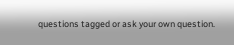questions tagged or ask your own question.